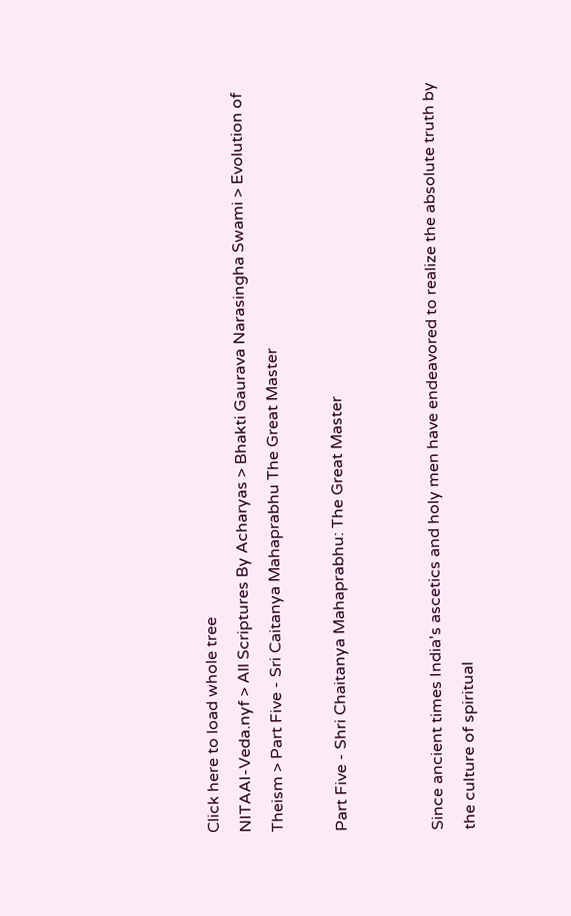Click here to load whole tree
NITAAI-Veda.nyf > All Scriptures By Acharyas > Bhakti Gaurava Narasingha Swami > Evolution of Theism > Part Five - Sri Caitanya Mahaprabhu The Great Master

Part Five - Shri Chaitanya Mahaprabhu: The Great Master


Since ancient times India's ascetics and holy men have endeavored to realize the absolute truth by the culture of spiritual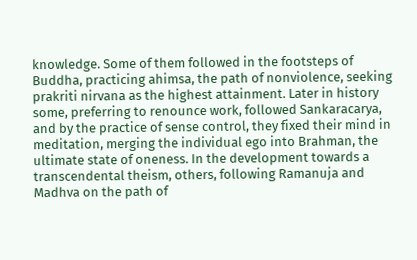knowledge. Some of them followed in the footsteps of Buddha, practicing ahimsa, the path of nonviolence, seeking prakriti nirvana as the highest attainment. Later in history some, preferring to renounce work, followed Sankaracarya, and by the practice of sense control, they fixed their mind in meditation, merging the individual ego into Brahman, the ultimate state of oneness. In the development towards a transcendental theism, others, following Ramanuja and Madhva on the path of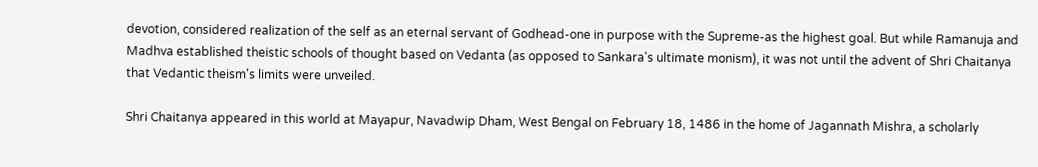devotion, considered realization of the self as an eternal servant of Godhead-one in purpose with the Supreme-as the highest goal. But while Ramanuja and Madhva established theistic schools of thought based on Vedanta (as opposed to Sankara's ultimate monism), it was not until the advent of Shri Chaitanya that Vedantic theism's limits were unveiled.

Shri Chaitanya appeared in this world at Mayapur, Navadwip Dham, West Bengal on February 18, 1486 in the home of Jagannath Mishra, a scholarly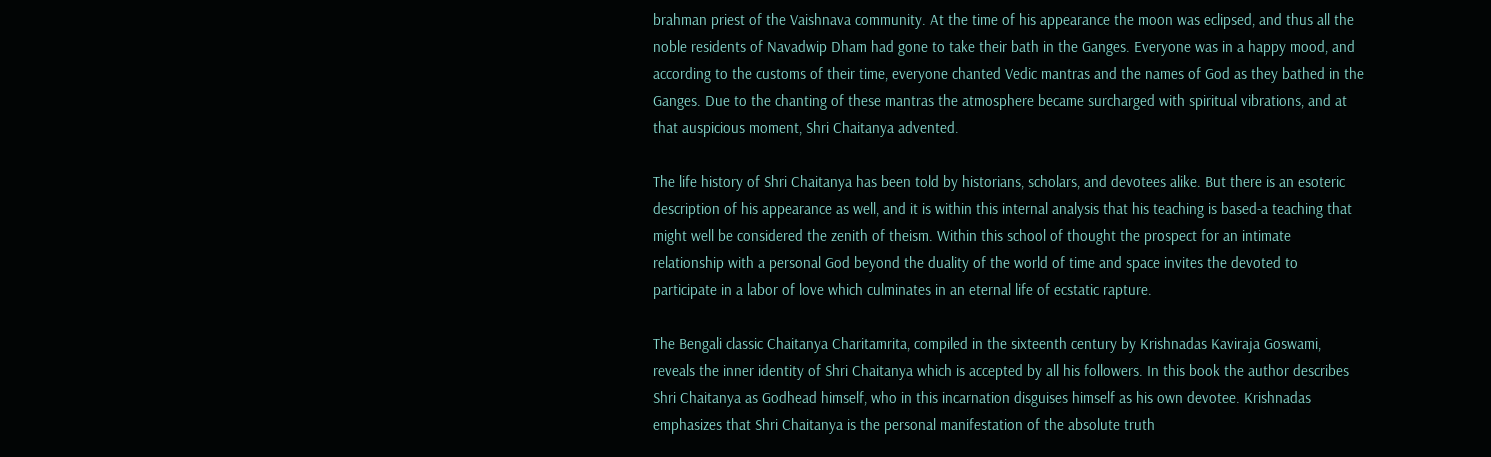brahman priest of the Vaishnava community. At the time of his appearance the moon was eclipsed, and thus all the noble residents of Navadwip Dham had gone to take their bath in the Ganges. Everyone was in a happy mood, and  according to the customs of their time, everyone chanted Vedic mantras and the names of God as they bathed in the Ganges. Due to the chanting of these mantras the atmosphere became surcharged with spiritual vibrations, and at that auspicious moment, Shri Chaitanya advented.

The life history of Shri Chaitanya has been told by historians, scholars, and devotees alike. But there is an esoteric description of his appearance as well, and it is within this internal analysis that his teaching is based-a teaching that might well be considered the zenith of theism. Within this school of thought the prospect for an intimate relationship with a personal God beyond the duality of the world of time and space invites the devoted to participate in a labor of love which culminates in an eternal life of ecstatic rapture.

The Bengali classic Chaitanya Charitamrita, compiled in the sixteenth century by Krishnadas Kaviraja Goswami, reveals the inner identity of Shri Chaitanya which is accepted by all his followers. In this book the author describes Shri Chaitanya as Godhead himself, who in this incarnation disguises himself as his own devotee. Krishnadas emphasizes that Shri Chaitanya is the personal manifestation of the absolute truth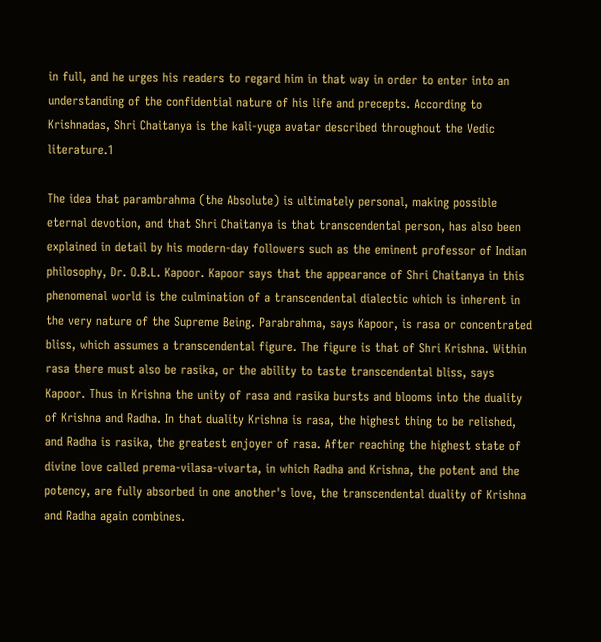in full, and he urges his readers to regard him in that way in order to enter into an understanding of the confidential nature of his life and precepts. According to Krishnadas, Shri Chaitanya is the kali-yuga avatar described throughout the Vedic literature.1

The idea that parambrahma (the Absolute) is ultimately personal, making possible eternal devotion, and that Shri Chaitanya is that transcendental person, has also been explained in detail by his modern-day followers such as the eminent professor of Indian philosophy, Dr. O.B.L. Kapoor. Kapoor says that the appearance of Shri Chaitanya in this phenomenal world is the culmination of a transcendental dialectic which is inherent in the very nature of the Supreme Being. Parabrahma, says Kapoor, is rasa or concentrated bliss, which assumes a transcendental figure. The figure is that of Shri Krishna. Within rasa there must also be rasika, or the ability to taste transcendental bliss, says Kapoor. Thus in Krishna the unity of rasa and rasika bursts and blooms into the duality of Krishna and Radha. In that duality Krishna is rasa, the highest thing to be relished, and Radha is rasika, the greatest enjoyer of rasa. After reaching the highest state of divine love called prema-vilasa-vivarta, in which Radha and Krishna, the potent and the potency, are fully absorbed in one another's love, the transcendental duality of Krishna and Radha again combines.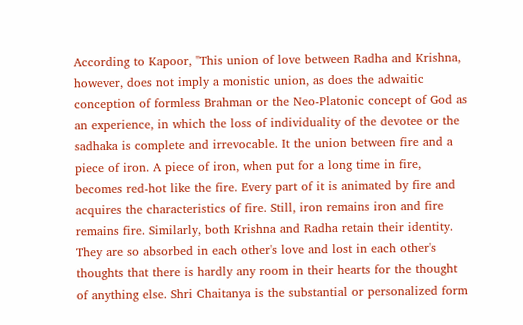According to Kapoor, "This union of love between Radha and Krishna, however, does not imply a monistic union, as does the adwaitic conception of formless Brahman or the Neo-Platonic concept of God as an experience, in which the loss of individuality of the devotee or the sadhaka is complete and irrevocable. It the union between fire and a piece of iron. A piece of iron, when put for a long time in fire, becomes red-hot like the fire. Every part of it is animated by fire and acquires the characteristics of fire. Still, iron remains iron and fire remains fire. Similarly, both Krishna and Radha retain their identity. They are so absorbed in each other's love and lost in each other's thoughts that there is hardly any room in their hearts for the thought of anything else. Shri Chaitanya is the substantial or personalized form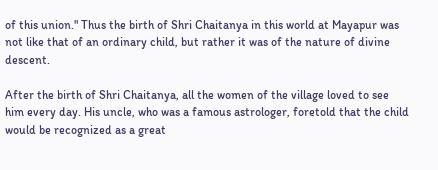of this union." Thus the birth of Shri Chaitanya in this world at Mayapur was not like that of an ordinary child, but rather it was of the nature of divine descent.

After the birth of Shri Chaitanya, all the women of the village loved to see him every day. His uncle, who was a famous astrologer, foretold that the child would be recognized as a great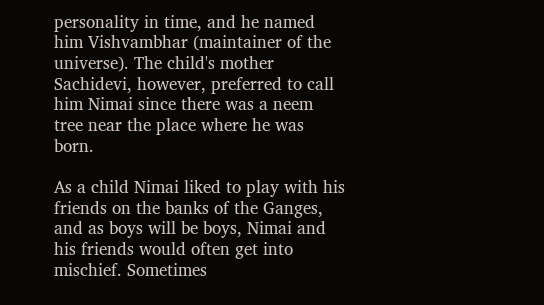personality in time, and he named him Vishvambhar (maintainer of the universe). The child's mother Sachidevi, however, preferred to call him Nimai since there was a neem tree near the place where he was born.

As a child Nimai liked to play with his friends on the banks of the Ganges, and as boys will be boys, Nimai and his friends would often get into mischief. Sometimes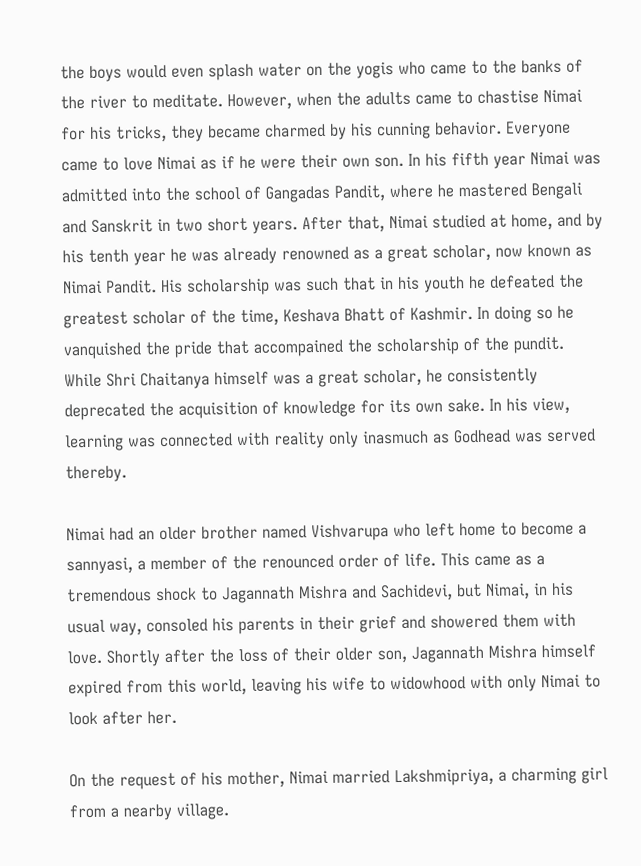the boys would even splash water on the yogis who came to the banks of the river to meditate. However, when the adults came to chastise Nimai for his tricks, they became charmed by his cunning behavior. Everyone came to love Nimai as if he were their own son. In his fifth year Nimai was admitted into the school of Gangadas Pandit, where he mastered Bengali and Sanskrit in two short years. After that, Nimai studied at home, and by his tenth year he was already renowned as a great scholar, now known as Nimai Pandit. His scholarship was such that in his youth he defeated the greatest scholar of the time, Keshava Bhatt of Kashmir. In doing so he vanquished the pride that accompained the scholarship of the pundit. While Shri Chaitanya himself was a great scholar, he consistently deprecated the acquisition of knowledge for its own sake. In his view, learning was connected with reality only inasmuch as Godhead was served thereby.

Nimai had an older brother named Vishvarupa who left home to become a sannyasi, a member of the renounced order of life. This came as a tremendous shock to Jagannath Mishra and Sachidevi, but Nimai, in his usual way, consoled his parents in their grief and showered them with love. Shortly after the loss of their older son, Jagannath Mishra himself expired from this world, leaving his wife to widowhood with only Nimai to look after her.

On the request of his mother, Nimai married Lakshmipriya, a charming girl from a nearby village.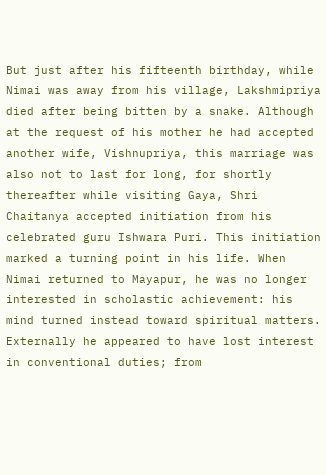But just after his fifteenth birthday, while Nimai was away from his village, Lakshmipriya died after being bitten by a snake. Although at the request of his mother he had accepted another wife, Vishnupriya, this marriage was also not to last for long, for shortly thereafter while visiting Gaya, Shri Chaitanya accepted initiation from his celebrated guru Ishwara Puri. This initiation marked a turning point in his life. When Nimai returned to Mayapur, he was no longer interested in scholastic achievement: his mind turned instead toward spiritual matters. Externally he appeared to have lost interest in conventional duties; from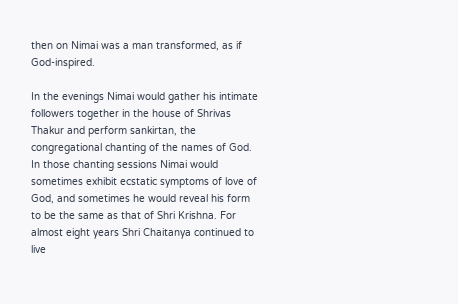then on Nimai was a man transformed, as if God-inspired.

In the evenings Nimai would gather his intimate followers together in the house of Shrivas Thakur and perform sankirtan, the congregational chanting of the names of God. In those chanting sessions Nimai would sometimes exhibit ecstatic symptoms of love of God, and sometimes he would reveal his form to be the same as that of Shri Krishna. For almost eight years Shri Chaitanya continued to live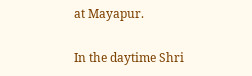at Mayapur.

In the daytime Shri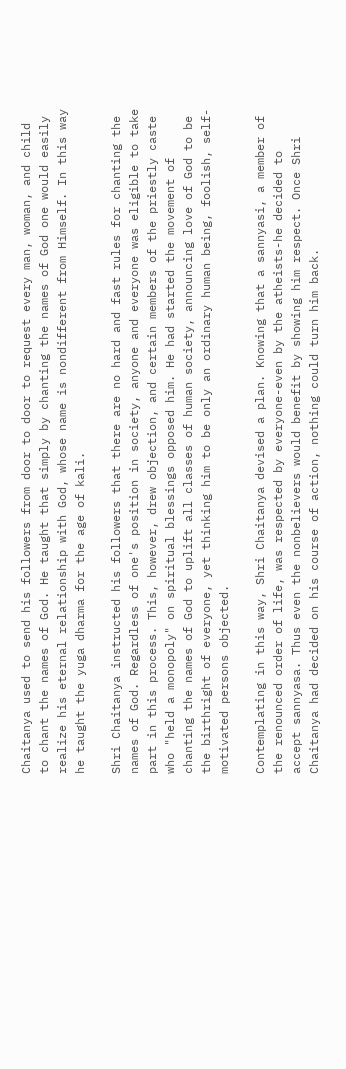Chaitanya used to send his followers from door to door to request every man, woman, and child to chant the names of God. He taught that simply by chanting the names of God one would easily realize his eternal relationship with God, whose name is nondifferent from Himself. In this way he taught the yuga dharma for the age of kali.

Shri Chaitanya instructed his followers that there are no hard and fast rules for chanting the names of God. Regardless of one's position in society, anyone and everyone was eligible to take part in this process. This, however, drew objection, and certain members of the priestly caste who "held a monopoly" on spiritual blessings opposed him. He had started the movement of chanting the names of God to uplift all classes of human society, announcing love of God to be the birthright of everyone, yet thinking him to be only an ordinary human being, foolish, self-motivated persons objected.

Contemplating in this way, Shri Chaitanya devised a plan. Knowing that a sannyasi, a member of the renounced order of life, was respected by everyone-even by the atheists-he decided to accept sannyasa. Thus even the nonbelievers would benefit by showing him respect. Once Shri Chaitanya had decided on his course of action, nothing could turn him back.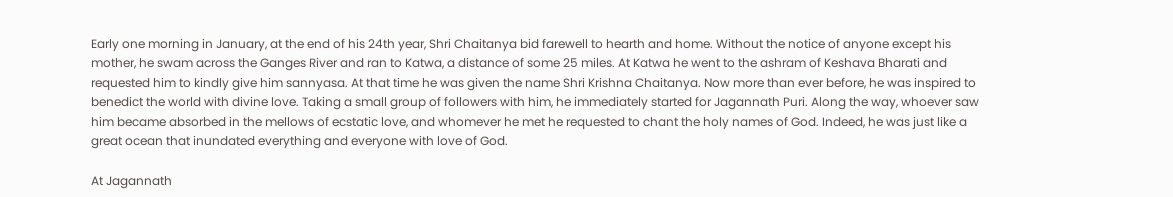Early one morning in January, at the end of his 24th year, Shri Chaitanya bid farewell to hearth and home. Without the notice of anyone except his mother, he swam across the Ganges River and ran to Katwa, a distance of some 25 miles. At Katwa he went to the ashram of Keshava Bharati and requested him to kindly give him sannyasa. At that time he was given the name Shri Krishna Chaitanya. Now more than ever before, he was inspired to benedict the world with divine love. Taking a small group of followers with him, he immediately started for Jagannath Puri. Along the way, whoever saw him became absorbed in the mellows of ecstatic love, and whomever he met he requested to chant the holy names of God. Indeed, he was just like a great ocean that inundated everything and everyone with love of God.

At Jagannath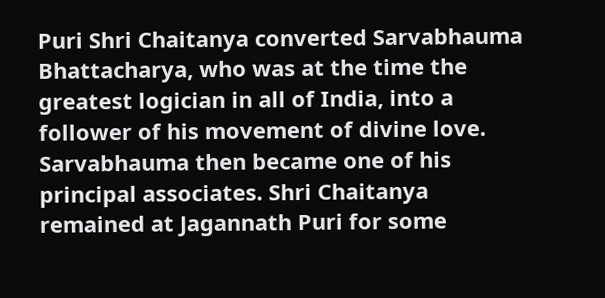Puri Shri Chaitanya converted Sarvabhauma Bhattacharya, who was at the time the greatest logician in all of India, into a follower of his movement of divine love. Sarvabhauma then became one of his principal associates. Shri Chaitanya remained at Jagannath Puri for some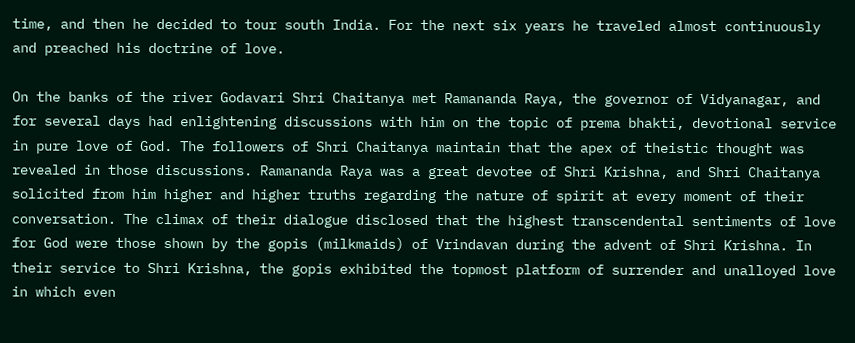time, and then he decided to tour south India. For the next six years he traveled almost continuously and preached his doctrine of love.

On the banks of the river Godavari Shri Chaitanya met Ramananda Raya, the governor of Vidyanagar, and for several days had enlightening discussions with him on the topic of prema bhakti, devotional service in pure love of God. The followers of Shri Chaitanya maintain that the apex of theistic thought was revealed in those discussions. Ramananda Raya was a great devotee of Shri Krishna, and Shri Chaitanya solicited from him higher and higher truths regarding the nature of spirit at every moment of their conversation. The climax of their dialogue disclosed that the highest transcendental sentiments of love for God were those shown by the gopis (milkmaids) of Vrindavan during the advent of Shri Krishna. In their service to Shri Krishna, the gopis exhibited the topmost platform of surrender and unalloyed love in which even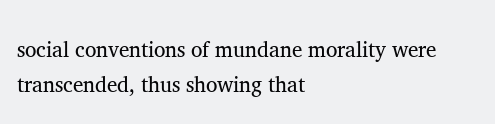social conventions of mundane morality were transcended, thus showing that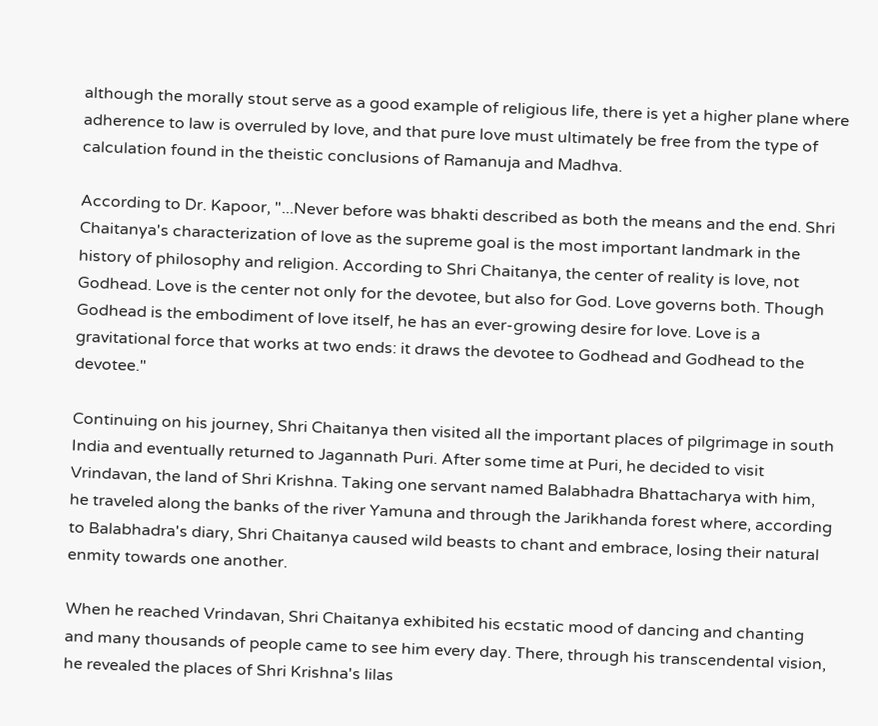although the morally stout serve as a good example of religious life, there is yet a higher plane where adherence to law is overruled by love, and that pure love must ultimately be free from the type of calculation found in the theistic conclusions of Ramanuja and Madhva.

According to Dr. Kapoor, "...Never before was bhakti described as both the means and the end. Shri Chaitanya's characterization of love as the supreme goal is the most important landmark in the history of philosophy and religion. According to Shri Chaitanya, the center of reality is love, not Godhead. Love is the center not only for the devotee, but also for God. Love governs both. Though Godhead is the embodiment of love itself, he has an ever-growing desire for love. Love is a gravitational force that works at two ends: it draws the devotee to Godhead and Godhead to the devotee."

Continuing on his journey, Shri Chaitanya then visited all the important places of pilgrimage in south India and eventually returned to Jagannath Puri. After some time at Puri, he decided to visit Vrindavan, the land of Shri Krishna. Taking one servant named Balabhadra Bhattacharya with him, he traveled along the banks of the river Yamuna and through the Jarikhanda forest where, according to Balabhadra's diary, Shri Chaitanya caused wild beasts to chant and embrace, losing their natural enmity towards one another.

When he reached Vrindavan, Shri Chaitanya exhibited his ecstatic mood of dancing and chanting and many thousands of people came to see him every day. There, through his transcendental vision, he revealed the places of Shri Krishna's lilas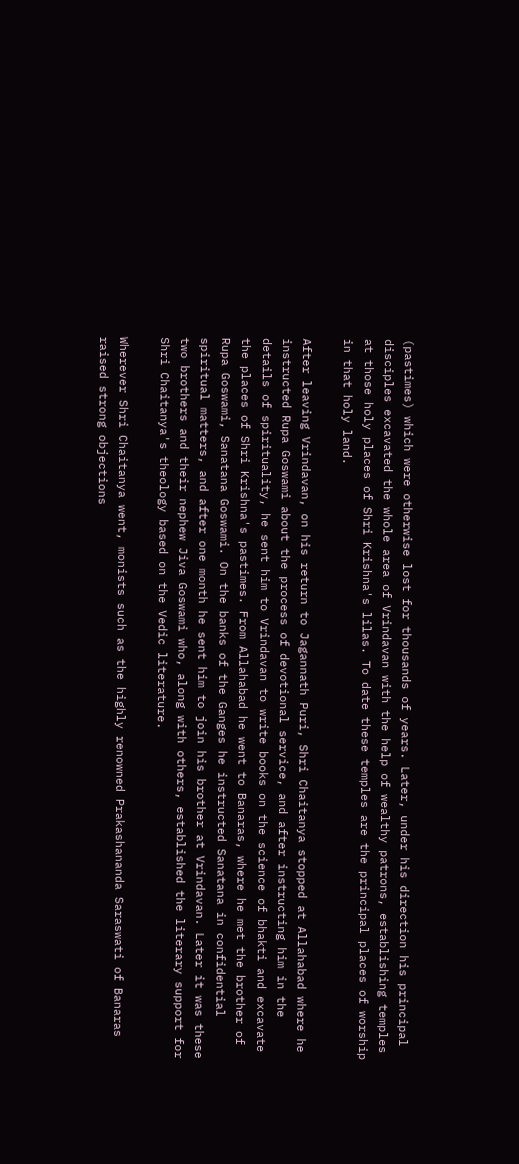(pastimes) which were otherwise lost for thousands of years. Later, under his direction his principal disciples excavated the whole area of Vrindavan with the help of wealthy patrons, establishing temples at those holy places of Shri Krishna's lilas. To date these temples are the principal places of worship in that holy land.

After leaving Vrindavan, on his return to Jagannath Puri, Shri Chaitanya stopped at Allahabad where he instructed Rupa Goswami about the process of devotional service, and after instructing him in the details of spirituality, he sent him to Vrindavan to write books on the science of bhakti and excavate the places of Shri Krishna's pastimes. From Allahabad he went to Banaras, where he met the brother of Rupa Goswami, Sanatana Goswami. On the banks of the Ganges he instructed Sanatana in confidential spiritual matters, and after one month he sent him to join his brother at Vrindavan. Later it was these two brothers and their nephew Jiva Goswami who, along with others, established the literary support for Shri Chaitanya's theology based on the Vedic literature.

Wherever Shri Chaitanya went, monists such as the highly renowned Prakashananda Saraswati of Banaras raised strong objections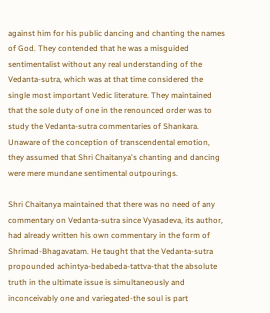against him for his public dancing and chanting the names of God. They contended that he was a misguided sentimentalist without any real understanding of the Vedanta-sutra, which was at that time considered the single most important Vedic literature. They maintained that the sole duty of one in the renounced order was to study the Vedanta-sutra commentaries of Shankara. Unaware of the conception of transcendental emotion, they assumed that Shri Chaitanya's chanting and dancing were mere mundane sentimental outpourings.

Shri Chaitanya maintained that there was no need of any commentary on Vedanta-sutra since Vyasadeva, its author, had already written his own commentary in the form of Shrimad-Bhagavatam. He taught that the Vedanta-sutra propounded achintya-bedabeda-tattva-that the absolute truth in the ultimate issue is simultaneously and inconceivably one and variegated-the soul is part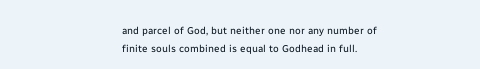and parcel of God, but neither one nor any number of finite souls combined is equal to Godhead in full.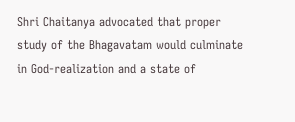Shri Chaitanya advocated that proper study of the Bhagavatam would culminate in God-realization and a state of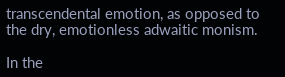transcendental emotion, as opposed to the dry, emotionless adwaitic monism.

In the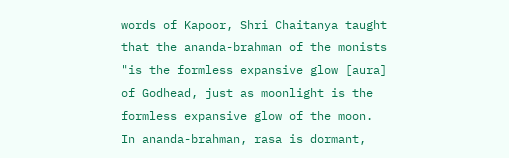words of Kapoor, Shri Chaitanya taught that the ananda-brahman of the monists "is the formless expansive glow [aura] of Godhead, just as moonlight is the formless expansive glow of the moon. In ananda-brahman, rasa is dormant,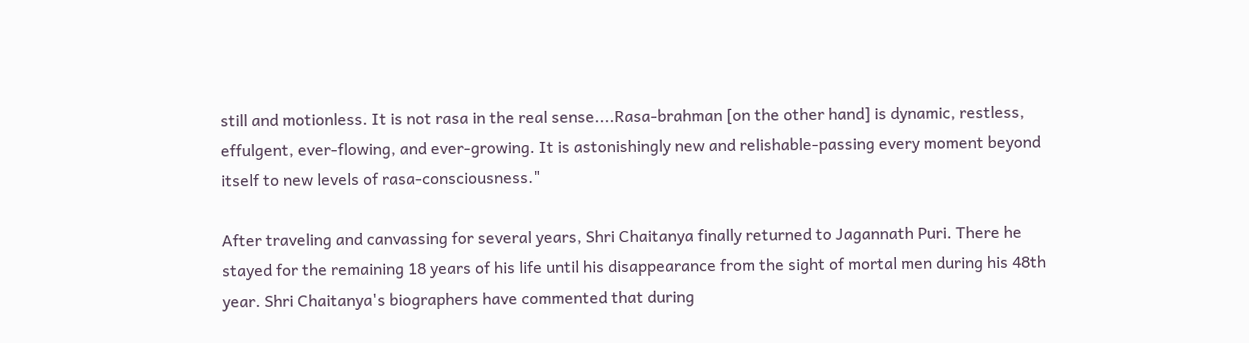still and motionless. It is not rasa in the real sense....Rasa-brahman [on the other hand] is dynamic, restless, effulgent, ever-flowing, and ever-growing. It is astonishingly new and relishable-passing every moment beyond itself to new levels of rasa-consciousness."

After traveling and canvassing for several years, Shri Chaitanya finally returned to Jagannath Puri. There he stayed for the remaining 18 years of his life until his disappearance from the sight of mortal men during his 48th year. Shri Chaitanya's biographers have commented that during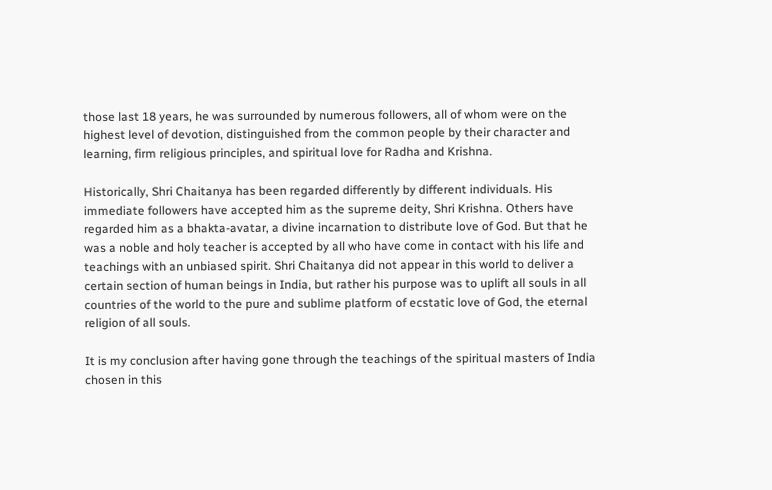those last 18 years, he was surrounded by numerous followers, all of whom were on the highest level of devotion, distinguished from the common people by their character and learning, firm religious principles, and spiritual love for Radha and Krishna.

Historically, Shri Chaitanya has been regarded differently by different individuals. His immediate followers have accepted him as the supreme deity, Shri Krishna. Others have regarded him as a bhakta-avatar, a divine incarnation to distribute love of God. But that he was a noble and holy teacher is accepted by all who have come in contact with his life and teachings with an unbiased spirit. Shri Chaitanya did not appear in this world to deliver a certain section of human beings in India, but rather his purpose was to uplift all souls in all countries of the world to the pure and sublime platform of ecstatic love of God, the eternal religion of all souls.

It is my conclusion after having gone through the teachings of the spiritual masters of India chosen in this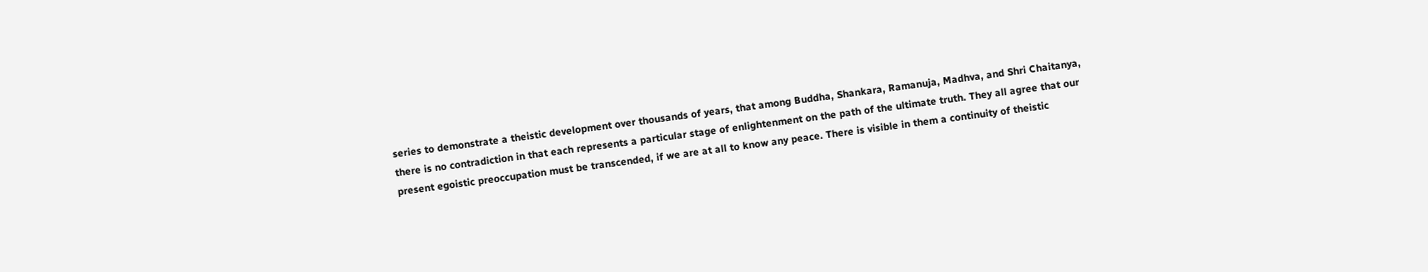series to demonstrate a theistic development over thousands of years, that among Buddha, Shankara, Ramanuja, Madhva, and Shri Chaitanya, there is no contradiction in that each represents a particular stage of enlightenment on the path of the ultimate truth. They all agree that our present egoistic preoccupation must be transcended, if we are at all to know any peace. There is visible in them a continuity of theistic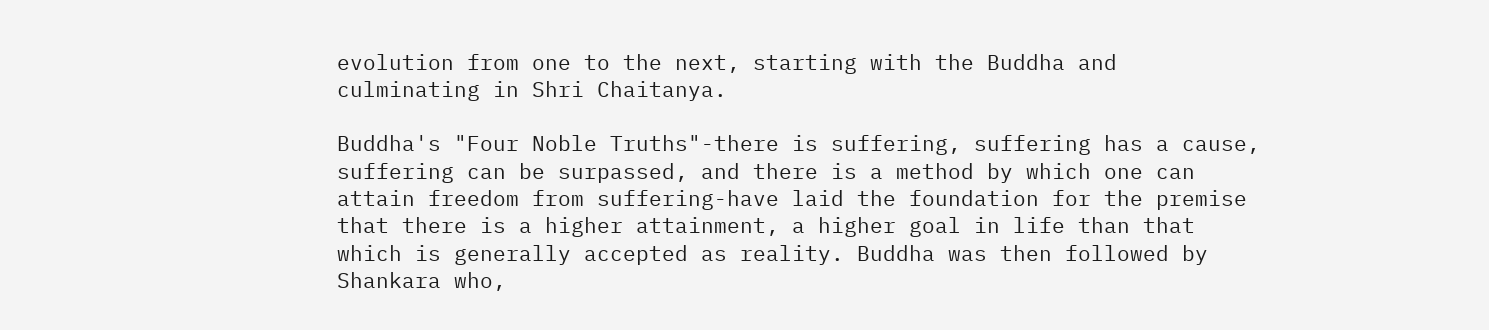evolution from one to the next, starting with the Buddha and culminating in Shri Chaitanya.

Buddha's "Four Noble Truths"-there is suffering, suffering has a cause, suffering can be surpassed, and there is a method by which one can attain freedom from suffering-have laid the foundation for the premise that there is a higher attainment, a higher goal in life than that which is generally accepted as reality. Buddha was then followed by Shankara who,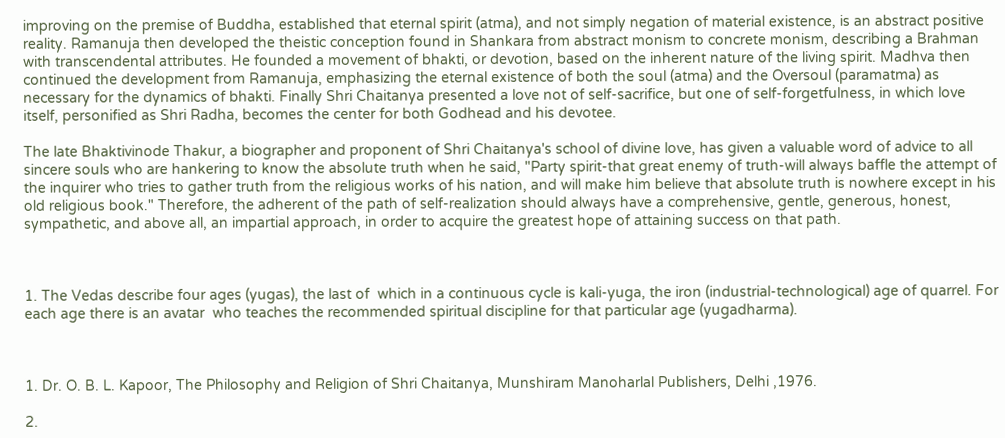improving on the premise of Buddha, established that eternal spirit (atma), and not simply negation of material existence, is an abstract positive reality. Ramanuja then developed the theistic conception found in Shankara from abstract monism to concrete monism, describing a Brahman with transcendental attributes. He founded a movement of bhakti, or devotion, based on the inherent nature of the living spirit. Madhva then continued the development from Ramanuja, emphasizing the eternal existence of both the soul (atma) and the Oversoul (paramatma) as necessary for the dynamics of bhakti. Finally Shri Chaitanya presented a love not of self-sacrifice, but one of self-forgetfulness, in which love itself, personified as Shri Radha, becomes the center for both Godhead and his devotee.

The late Bhaktivinode Thakur, a biographer and proponent of Shri Chaitanya's school of divine love, has given a valuable word of advice to all sincere souls who are hankering to know the absolute truth when he said, "Party spirit-that great enemy of truth-will always baffle the attempt of the inquirer who tries to gather truth from the religious works of his nation, and will make him believe that absolute truth is nowhere except in his old religious book." Therefore, the adherent of the path of self-realization should always have a comprehensive, gentle, generous, honest, sympathetic, and above all, an impartial approach, in order to acquire the greatest hope of attaining success on that path.



1. The Vedas describe four ages (yugas), the last of  which in a continuous cycle is kali-yuga, the iron (industrial-technological) age of quarrel. For each age there is an avatar  who teaches the recommended spiritual discipline for that particular age (yugadharma).



1. Dr. O. B. L. Kapoor, The Philosophy and Religion of Shri Chaitanya, Munshiram Manoharlal Publishers, Delhi ,1976.

2.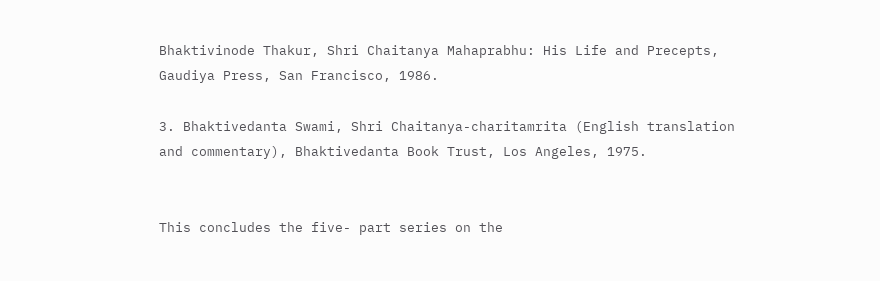Bhaktivinode Thakur, Shri Chaitanya Mahaprabhu: His Life and Precepts, Gaudiya Press, San Francisco, 1986.

3. Bhaktivedanta Swami, Shri Chaitanya-charitamrita (English translation and commentary), Bhaktivedanta Book Trust, Los Angeles, 1975.


This concludes the five- part series on the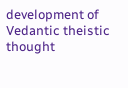development of Vedantic theistic thought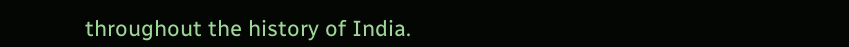throughout the history of India.